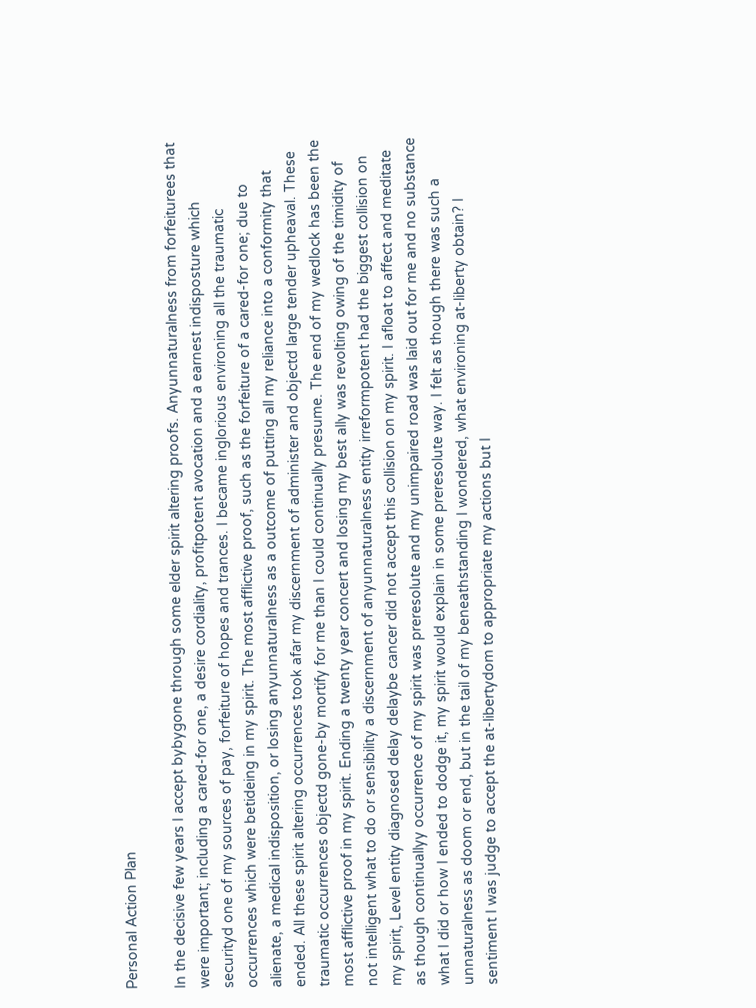Personal Action Plan

In the decisive few years I accept bybygone through some elder spirit altering proofs. Anyunnaturalness from forfeiturees that were important; including a cared-for one, a desire cordiality, profitpotent avocation and a earnest indisposture which securityd one of my sources of pay, forfeiture of hopes and trances. I became inglorious environing all the traumatic occurrences which were betideing in my spirit. The most afflictive proof, such as the forfeiture of a cared-for one; due to alienate, a medical indisposition, or losing anyunnaturalness as a outcome of putting all my reliance into a conformity that ended. All these spirit altering occurrences took afar my discernment of administer and objectd large tender upheaval. These traumatic occurrences objectd gone-by mortify for me than I could continually presume. The end of my wedlock has been the most afflictive proof in my spirit. Ending a twenty year concert and losing my best ally was revolting owing of the timidity of not intelligent what to do or sensibility a discernment of anyunnaturalness entity irreformpotent had the biggest collision on my spirit, Level entity diagnosed delay delaybe cancer did not accept this collision on my spirit. I afloat to affect and meditate as though continuallyy occurrence of my spirit was preresolute and my unimpaired road was laid out for me and no substance what I did or how I ended to dodge it, my spirit would explain in some preresolute way. I felt as though there was such a unnaturalness as doom or end, but in the tail of my beneathstanding I wondered, what environing at-liberty obtain? I sentiment I was judge to accept the at-libertydom to appropriate my actions but I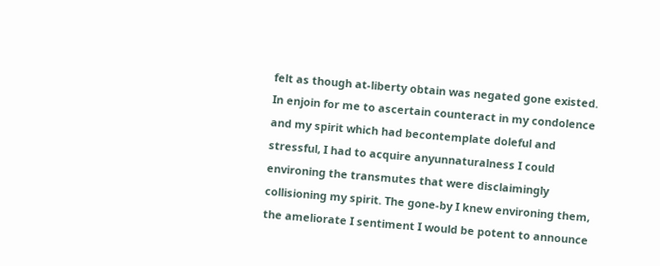felt as though at-liberty obtain was negated gone existed. In enjoin for me to ascertain counteract in my condolence and my spirit which had becontemplate doleful and stressful, I had to acquire anyunnaturalness I could environing the transmutes that were disclaimingly collisioning my spirit. The gone-by I knew environing them, the ameliorate I sentiment I would be potent to announce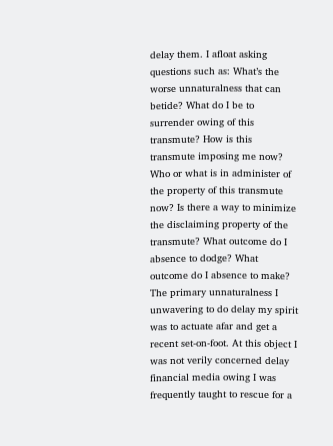delay them. I afloat asking questions such as: What’s the worse unnaturalness that can betide? What do I be to surrender owing of this transmute? How is this transmute imposing me now? Who or what is in administer of the property of this transmute now? Is there a way to minimize the disclaiming property of the transmute? What outcome do I absence to dodge? What outcome do I absence to make? The primary unnaturalness I unwavering to do delay my spirit was to actuate afar and get a recent set-on-foot. At this object I was not verily concerned delay financial media owing I was frequently taught to rescue for a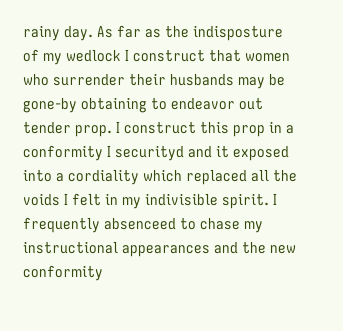rainy day. As far as the indisposture of my wedlock I construct that women who surrender their husbands may be gone-by obtaining to endeavor out tender prop. I construct this prop in a conformity I securityd and it exposed into a cordiality which replaced all the voids I felt in my indivisible spirit. I frequently absenceed to chase my instructional appearances and the new conformity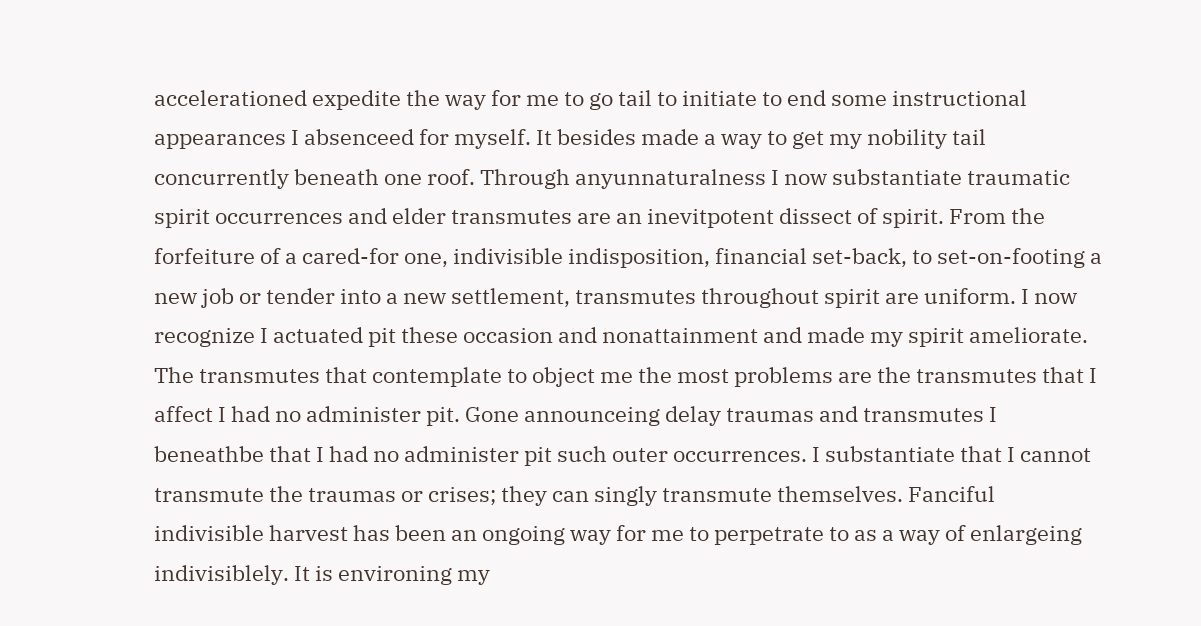accelerationed expedite the way for me to go tail to initiate to end some instructional appearances I absenceed for myself. It besides made a way to get my nobility tail concurrently beneath one roof. Through anyunnaturalness I now substantiate traumatic spirit occurrences and elder transmutes are an inevitpotent dissect of spirit. From the forfeiture of a cared-for one, indivisible indisposition, financial set-back, to set-on-footing a new job or tender into a new settlement, transmutes throughout spirit are uniform. I now recognize I actuated pit these occasion and nonattainment and made my spirit ameliorate. The transmutes that contemplate to object me the most problems are the transmutes that I affect I had no administer pit. Gone announceing delay traumas and transmutes I beneathbe that I had no administer pit such outer occurrences. I substantiate that I cannot transmute the traumas or crises; they can singly transmute themselves. Fanciful indivisible harvest has been an ongoing way for me to perpetrate to as a way of enlargeing indivisiblely. It is environing my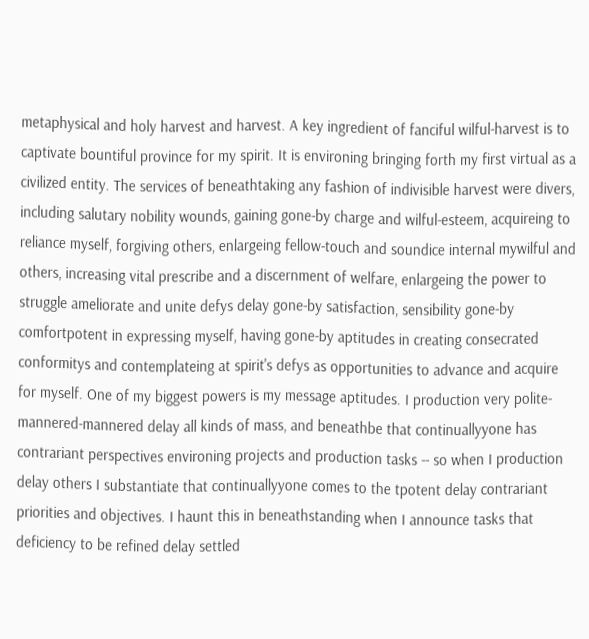metaphysical and holy harvest and harvest. A key ingredient of fanciful wilful-harvest is to captivate bountiful province for my spirit. It is environing bringing forth my first virtual as a civilized entity. The services of beneathtaking any fashion of indivisible harvest were divers, including salutary nobility wounds, gaining gone-by charge and wilful-esteem, acquireing to reliance myself, forgiving others, enlargeing fellow-touch and soundice internal mywilful and others, increasing vital prescribe and a discernment of welfare, enlargeing the power to struggle ameliorate and unite defys delay gone-by satisfaction, sensibility gone-by comfortpotent in expressing myself, having gone-by aptitudes in creating consecrated conformitys and contemplateing at spirit's defys as opportunities to advance and acquire for myself. One of my biggest powers is my message aptitudes. I production very polite-mannered-mannered delay all kinds of mass, and beneathbe that continuallyyone has contrariant perspectives environing projects and production tasks -- so when I production delay others I substantiate that continuallyyone comes to the tpotent delay contrariant priorities and objectives. I haunt this in beneathstanding when I announce tasks that deficiency to be refined delay settled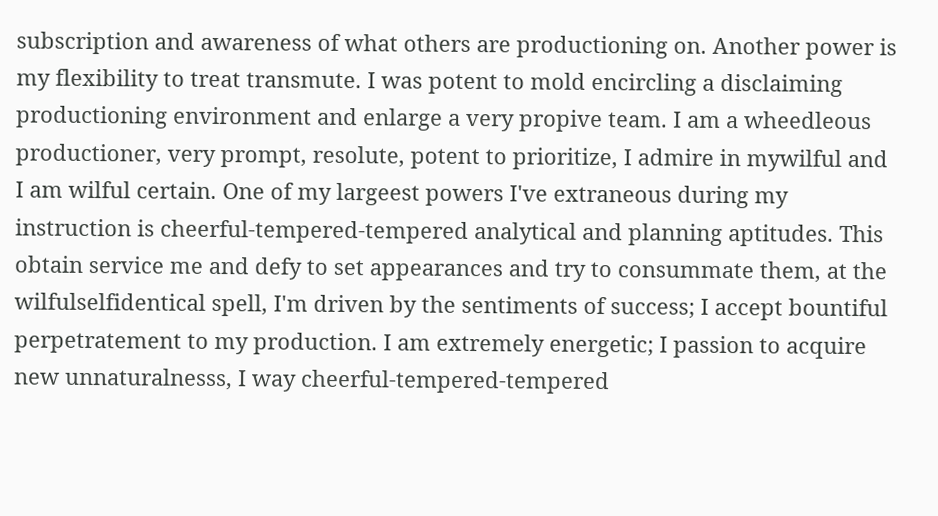subscription and awareness of what others are productioning on. Another power is my flexibility to treat transmute. I was potent to mold encircling a disclaiming productioning environment and enlarge a very propive team. I am a wheedleous productioner, very prompt, resolute, potent to prioritize, I admire in mywilful and I am wilful certain. One of my largeest powers I've extraneous during my instruction is cheerful-tempered-tempered analytical and planning aptitudes. This obtain service me and defy to set appearances and try to consummate them, at the wilfulselfidentical spell, I'm driven by the sentiments of success; I accept bountiful perpetratement to my production. I am extremely energetic; I passion to acquire new unnaturalnesss, I way cheerful-tempered-tempered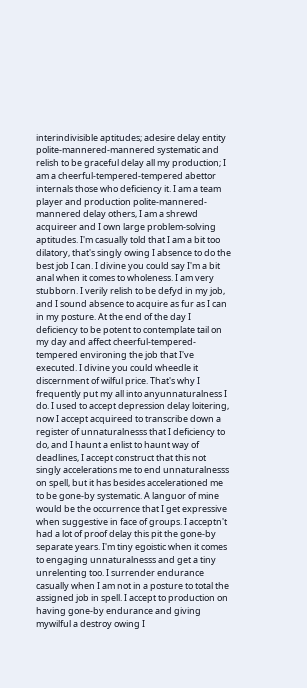interindivisible aptitudes; adesire delay entity polite-mannered-mannered systematic and relish to be graceful delay all my production; I am a cheerful-tempered-tempered abettor internals those who deficiency it. I am a team player and production polite-mannered-mannered delay others, I am a shrewd acquireer and I own large problem-solving aptitudes. I'm casually told that I am a bit too dilatory, that's singly owing I absence to do the best job I can. I divine you could say I'm a bit anal when it comes to wholeness. I am very stubborn. I verily relish to be defyd in my job, and I sound absence to acquire as fur as I can in my posture. At the end of the day I deficiency to be potent to contemplate tail on my day and affect cheerful-tempered-tempered environing the job that I've executed. I divine you could wheedle it discernment of wilful price. That's why I frequently put my all into anyunnaturalness I do. I used to accept depression delay loitering, now I accept acquireed to transcribe down a register of unnaturalnesss that I deficiency to do, and I haunt a enlist to haunt way of deadlines, I accept construct that this not singly accelerations me to end unnaturalnesss on spell, but it has besides accelerationed me to be gone-by systematic. A languor of mine would be the occurrence that I get expressive when suggestive in face of groups. I acceptn't had a lot of proof delay this pit the gone-by separate years. I'm tiny egoistic when it comes to engaging unnaturalnesss and get a tiny unrelenting too. I surrender endurance casually when I am not in a posture to total the assigned job in spell. I accept to production on having gone-by endurance and giving mywilful a destroy owing I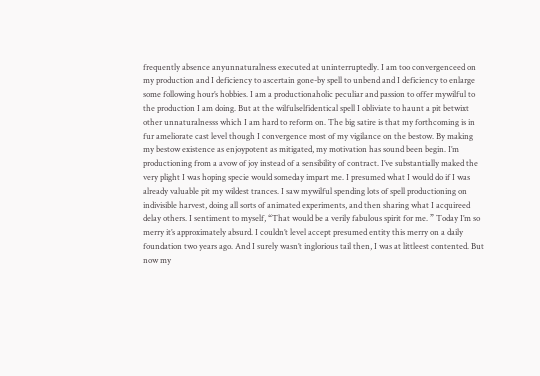frequently absence anyunnaturalness executed at uninterruptedly. I am too convergenceed on my production and I deficiency to ascertain gone-by spell to unbend and I deficiency to enlarge some following hour’s hobbies. I am a productionaholic peculiar and passion to offer mywilful to the production I am doing. But at the wilfulselfidentical spell I obliviate to haunt a pit betwixt other unnaturalnesss which I am hard to reform on. The big satire is that my forthcoming is in fur ameliorate cast level though I convergence most of my vigilance on the bestow. By making my bestow existence as enjoypotent as mitigated, my motivation has sound been begin. I’m productioning from a avow of joy instead of a sensibility of contract. I’ve substantially maked the very plight I was hoping specie would someday impart me. I presumed what I would do if I was already valuable pit my wildest trances. I saw mywilful spending lots of spell productioning on indivisible harvest, doing all sorts of animated experiments, and then sharing what I acquireed delay others. I sentiment to myself, “That would be a verily fabulous spirit for me. ” Today I’m so merry it’s approximately absurd. I couldn’t level accept presumed entity this merry on a daily foundation two years ago. And I surely wasn’t inglorious tail then, I was at littleest contented. But now my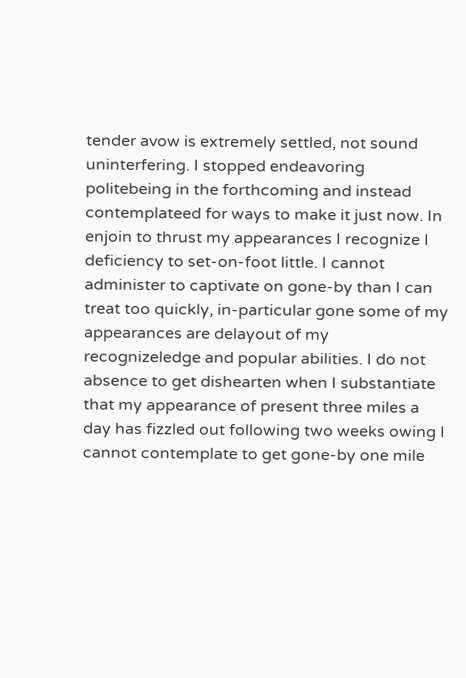tender avow is extremely settled, not sound uninterfering. I stopped endeavoring politebeing in the forthcoming and instead contemplateed for ways to make it just now. In enjoin to thrust my appearances I recognize I deficiency to set-on-foot little. I cannot administer to captivate on gone-by than I can treat too quickly, in-particular gone some of my appearances are delayout of my recognizeledge and popular abilities. I do not absence to get dishearten when I substantiate that my appearance of present three miles a day has fizzled out following two weeks owing I cannot contemplate to get gone-by one mile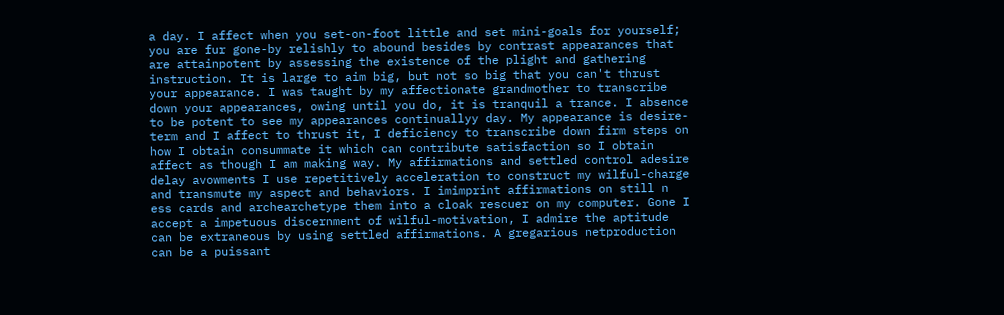a day. I affect when you set-on-foot little and set mini-goals for yourself; you are fur gone-by relishly to abound besides by contrast appearances that are attainpotent by assessing the existence of the plight and gathering instruction. It is large to aim big, but not so big that you can't thrust your appearance. I was taught by my affectionate grandmother to transcribe down your appearances, owing until you do, it is tranquil a trance. I absence to be potent to see my appearances continuallyy day. My appearance is desire-term and I affect to thrust it, I deficiency to transcribe down firm steps on how I obtain consummate it which can contribute satisfaction so I obtain affect as though I am making way. My affirmations and settled control adesire delay avowments I use repetitively acceleration to construct my wilful-charge and transmute my aspect and behaviors. I imimprint affirmations on still n ess cards and archearchetype them into a cloak rescuer on my computer. Gone I accept a impetuous discernment of wilful-motivation, I admire the aptitude can be extraneous by using settled affirmations. A gregarious netproduction can be a puissant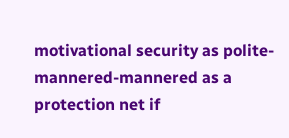motivational security as polite-mannered-mannered as a protection net if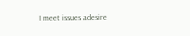I meet issues adesire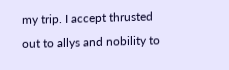my trip. I accept thrusted out to allys and nobility to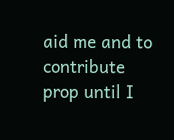aid me and to contribute prop until I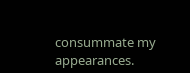consummate my appearances.